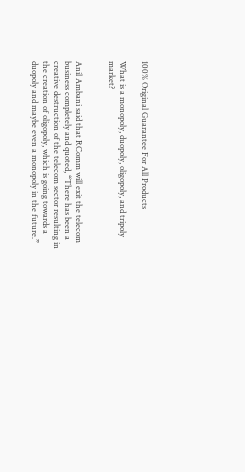100% Original Guarantee For All Products

What is a monopoly, duopoly, oligopoly, and tripoly market?


Anil Ambani said that RComm will exit the telecom business completely and quoted, “There has been a creative destruction of the telecom sector resulting in the creation of oligopoly, which is going towards a duopoly and maybe even a monopoly in the future.”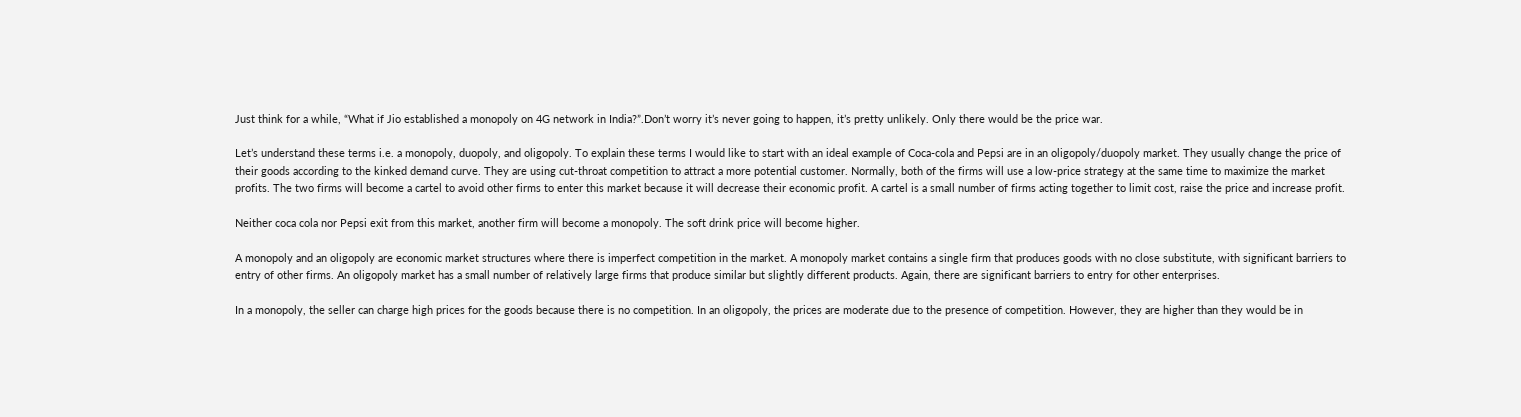Just think for a while, “What if Jio established a monopoly on 4G network in India?”.Don’t worry it’s never going to happen, it’s pretty unlikely. Only there would be the price war.

Let’s understand these terms i.e. a monopoly, duopoly, and oligopoly. To explain these terms I would like to start with an ideal example of Coca-cola and Pepsi are in an oligopoly/duopoly market. They usually change the price of their goods according to the kinked demand curve. They are using cut-throat competition to attract a more potential customer. Normally, both of the firms will use a low-price strategy at the same time to maximize the market profits. The two firms will become a cartel to avoid other firms to enter this market because it will decrease their economic profit. A cartel is a small number of firms acting together to limit cost, raise the price and increase profit.

Neither coca cola nor Pepsi exit from this market, another firm will become a monopoly. The soft drink price will become higher.

A monopoly and an oligopoly are economic market structures where there is imperfect competition in the market. A monopoly market contains a single firm that produces goods with no close substitute, with significant barriers to entry of other firms. An oligopoly market has a small number of relatively large firms that produce similar but slightly different products. Again, there are significant barriers to entry for other enterprises.

In a monopoly, the seller can charge high prices for the goods because there is no competition. In an oligopoly, the prices are moderate due to the presence of competition. However, they are higher than they would be in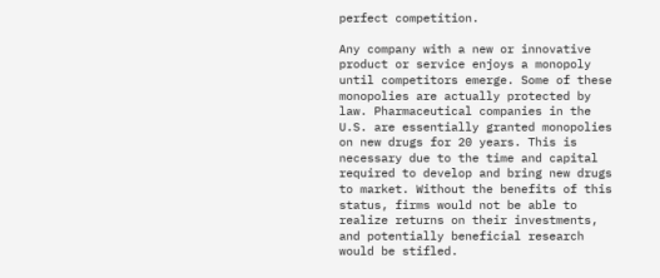perfect competition.

Any company with a new or innovative product or service enjoys a monopoly until competitors emerge. Some of these monopolies are actually protected by law. Pharmaceutical companies in the U.S. are essentially granted monopolies on new drugs for 20 years. This is necessary due to the time and capital required to develop and bring new drugs to market. Without the benefits of this status, firms would not be able to realize returns on their investments, and potentially beneficial research would be stifled.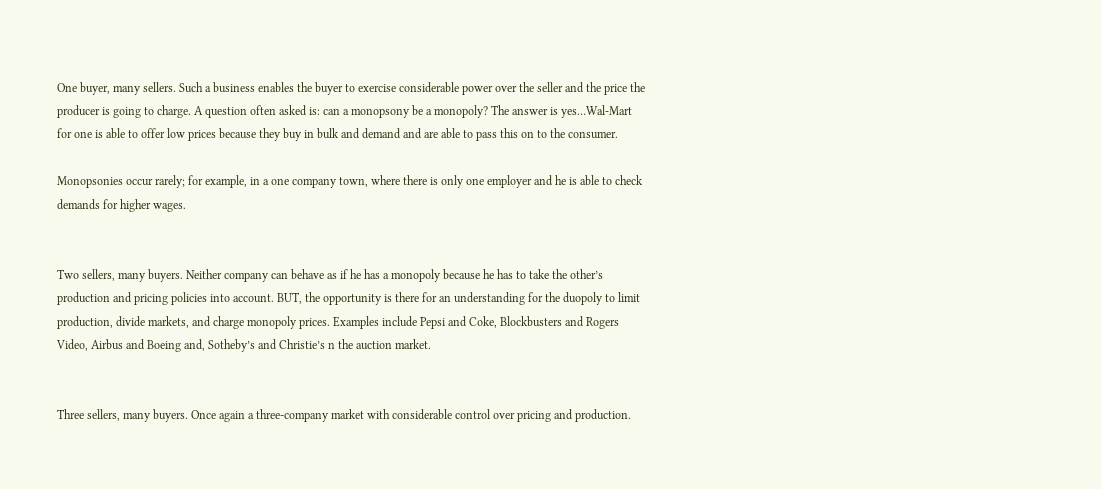One buyer, many sellers. Such a business enables the buyer to exercise considerable power over the seller and the price the producer is going to charge. A question often asked is: can a monopsony be a monopoly? The answer is yes…Wal-Mart for one is able to offer low prices because they buy in bulk and demand and are able to pass this on to the consumer.

Monopsonies occur rarely; for example, in a one company town, where there is only one employer and he is able to check demands for higher wages.


Two sellers, many buyers. Neither company can behave as if he has a monopoly because he has to take the other’s production and pricing policies into account. BUT, the opportunity is there for an understanding for the duopoly to limit production, divide markets, and charge monopoly prices. Examples include Pepsi and Coke, Blockbusters and Rogers Video, Airbus and Boeing and, Sotheby’s and Christie’s n the auction market.


Three sellers, many buyers. Once again a three-company market with considerable control over pricing and production.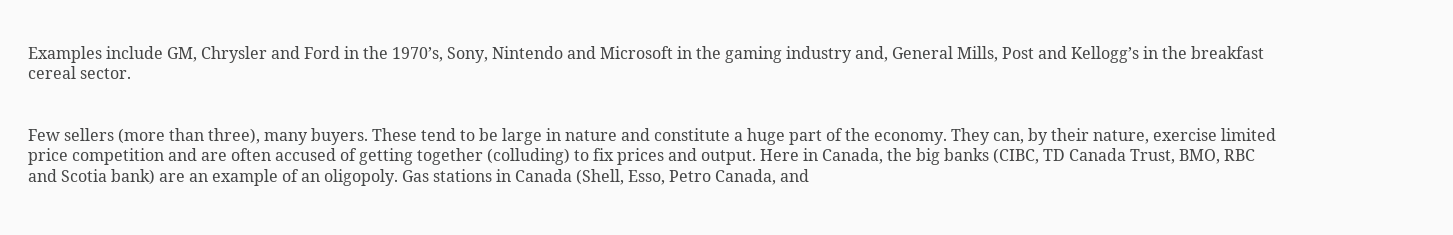Examples include GM, Chrysler and Ford in the 1970’s, Sony, Nintendo and Microsoft in the gaming industry and, General Mills, Post and Kellogg’s in the breakfast cereal sector.


Few sellers (more than three), many buyers. These tend to be large in nature and constitute a huge part of the economy. They can, by their nature, exercise limited price competition and are often accused of getting together (colluding) to fix prices and output. Here in Canada, the big banks (CIBC, TD Canada Trust, BMO, RBC and Scotia bank) are an example of an oligopoly. Gas stations in Canada (Shell, Esso, Petro Canada, and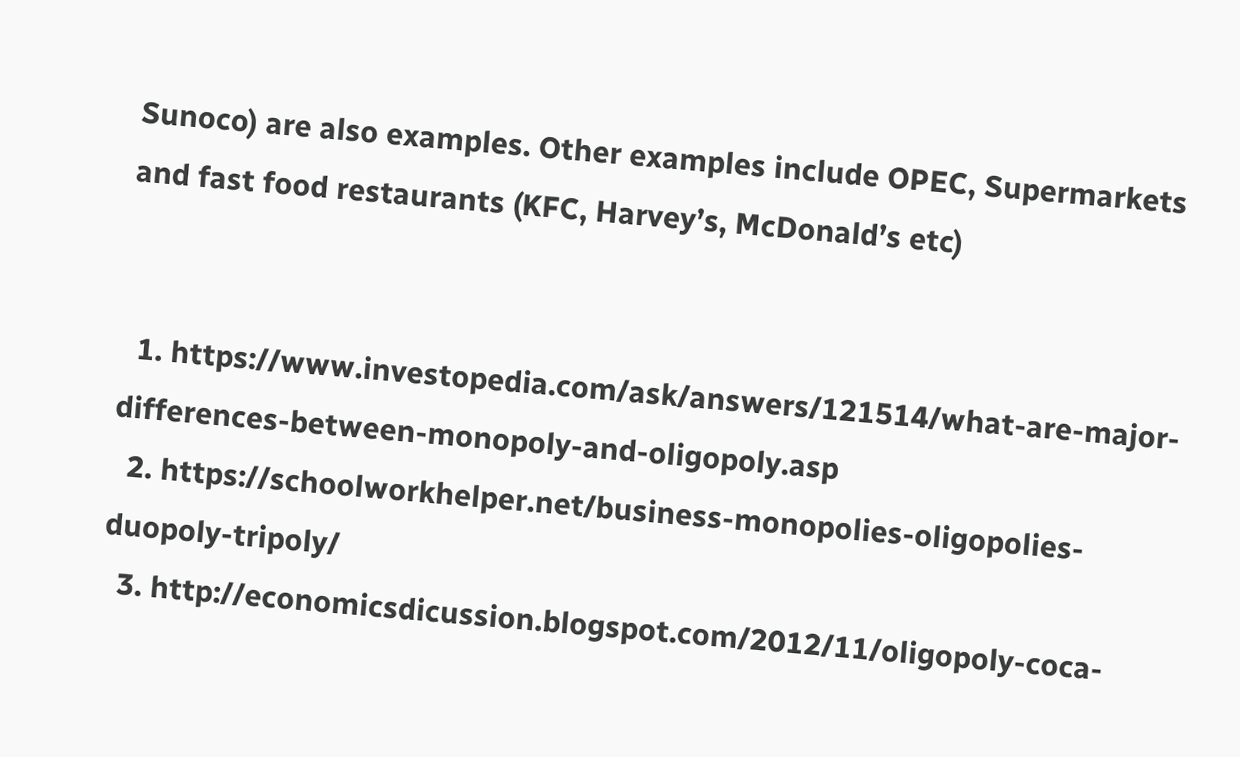Sunoco) are also examples. Other examples include OPEC, Supermarkets and fast food restaurants (KFC, Harvey’s, McDonald’s etc)


  1. https://www.investopedia.com/ask/answers/121514/what-are-major-differences-between-monopoly-and-oligopoly.asp
  2. https://schoolworkhelper.net/business-monopolies-oligopolies-duopoly-tripoly/
  3. http://economicsdicussion.blogspot.com/2012/11/oligopoly-coca-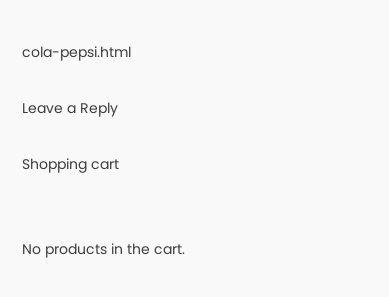cola-pepsi.html

Leave a Reply

Shopping cart


No products in the cart.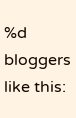%d bloggers like this: